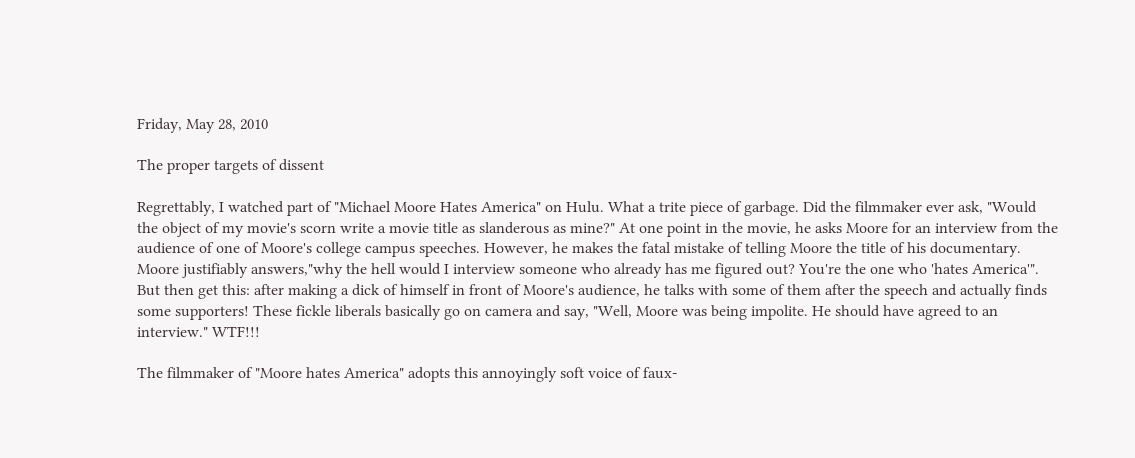Friday, May 28, 2010

The proper targets of dissent

Regrettably, I watched part of "Michael Moore Hates America" on Hulu. What a trite piece of garbage. Did the filmmaker ever ask, "Would the object of my movie's scorn write a movie title as slanderous as mine?" At one point in the movie, he asks Moore for an interview from the audience of one of Moore's college campus speeches. However, he makes the fatal mistake of telling Moore the title of his documentary. Moore justifiably answers,"why the hell would I interview someone who already has me figured out? You're the one who 'hates America'". But then get this: after making a dick of himself in front of Moore's audience, he talks with some of them after the speech and actually finds some supporters! These fickle liberals basically go on camera and say, "Well, Moore was being impolite. He should have agreed to an interview." WTF!!!

The filmmaker of "Moore hates America" adopts this annoyingly soft voice of faux-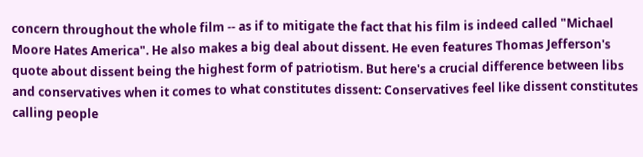concern throughout the whole film -- as if to mitigate the fact that his film is indeed called "Michael Moore Hates America". He also makes a big deal about dissent. He even features Thomas Jefferson's quote about dissent being the highest form of patriotism. But here's a crucial difference between libs and conservatives when it comes to what constitutes dissent: Conservatives feel like dissent constitutes calling people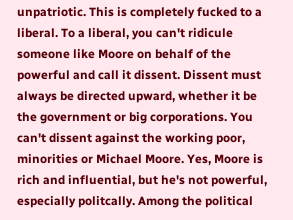unpatriotic. This is completely fucked to a liberal. To a liberal, you can't ridicule someone like Moore on behalf of the powerful and call it dissent. Dissent must always be directed upward, whether it be the government or big corporations. You can't dissent against the working poor, minorities or Michael Moore. Yes, Moore is rich and influential, but he's not powerful, especially politcally. Among the political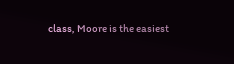class, Moore is the easiest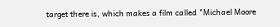target there is, which makes a film called "Michael Moore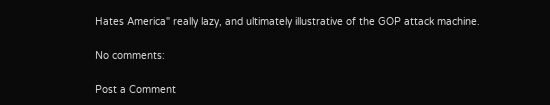Hates America" really lazy, and ultimately illustrative of the GOP attack machine.

No comments:

Post a Comment